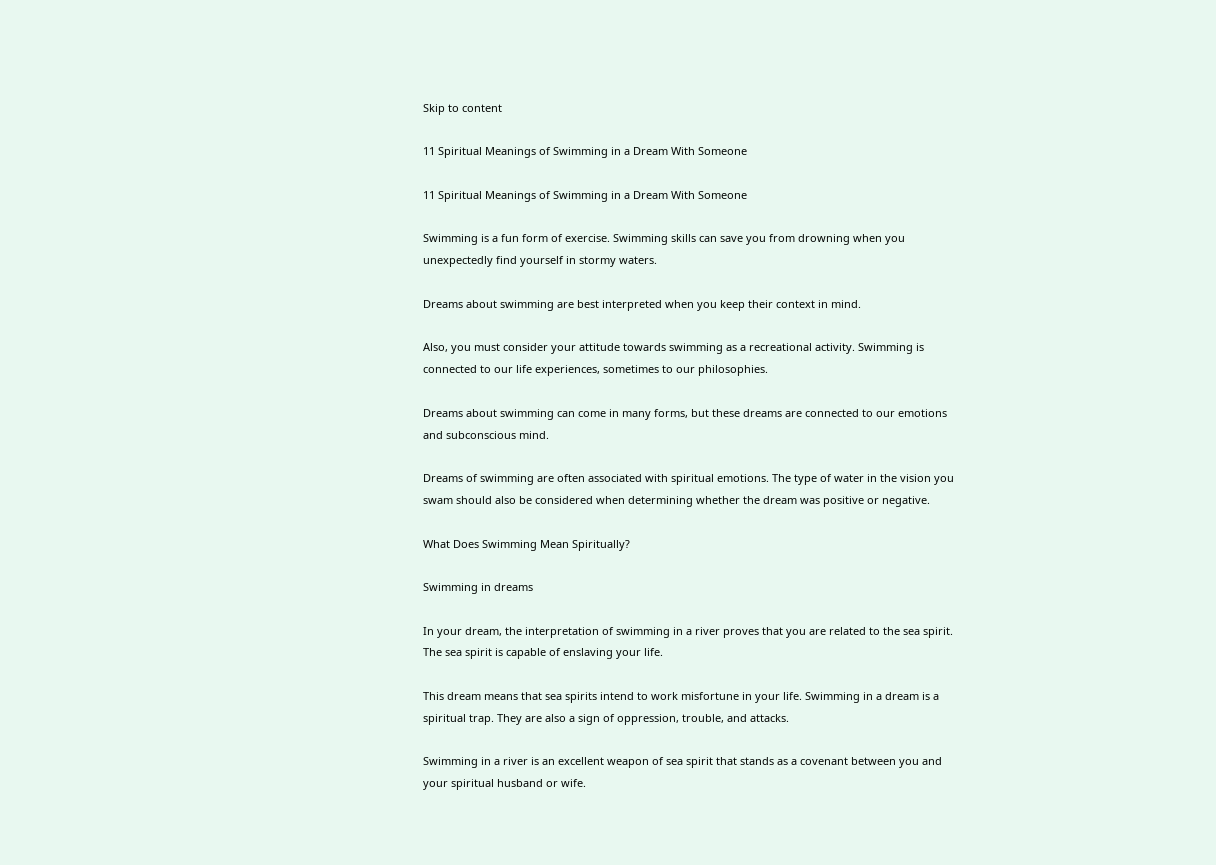Skip to content

11 Spiritual Meanings of Swimming in a Dream With Someone

11 Spiritual Meanings of Swimming in a Dream With Someone

Swimming is a fun form of exercise. Swimming skills can save you from drowning when you unexpectedly find yourself in stormy waters.

Dreams about swimming are best interpreted when you keep their context in mind.

Also, you must consider your attitude towards swimming as a recreational activity. Swimming is connected to our life experiences, sometimes to our philosophies.

Dreams about swimming can come in many forms, but these dreams are connected to our emotions and subconscious mind.

Dreams of swimming are often associated with spiritual emotions. The type of water in the vision you swam should also be considered when determining whether the dream was positive or negative.

What Does Swimming Mean Spiritually?

Swimming in dreams

In your dream, the interpretation of swimming in a river proves that you are related to the sea spirit. The sea spirit is capable of enslaving your life.

This dream means that sea spirits intend to work misfortune in your life. Swimming in a dream is a spiritual trap. They are also a sign of oppression, trouble, and attacks.

Swimming in a river is an excellent weapon of sea spirit that stands as a covenant between you and your spiritual husband or wife.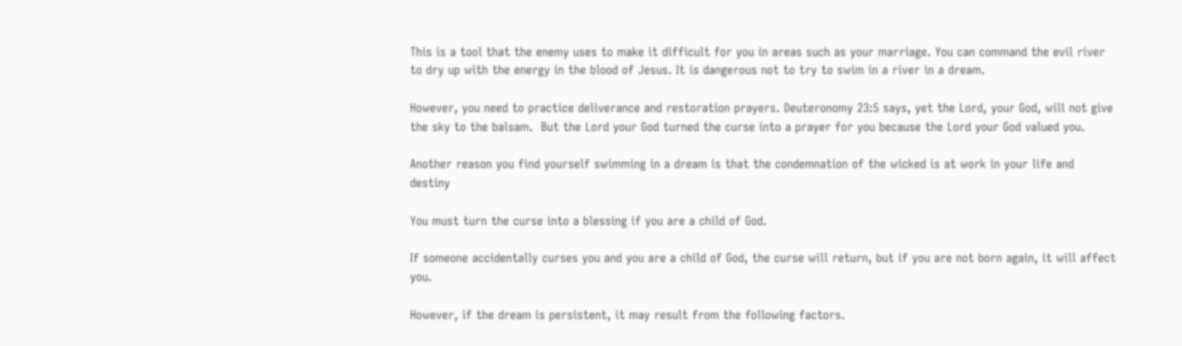This is a tool that the enemy uses to make it difficult for you in areas such as your marriage. You can command the evil river to dry up with the energy in the blood of Jesus. It is dangerous not to try to swim in a river in a dream.

However, you need to practice deliverance and restoration prayers. Deuteronomy 23:5 says, yet the Lord, your God, will not give the sky to the balsam.  But the Lord your God turned the curse into a prayer for you because the Lord your God valued you.

Another reason you find yourself swimming in a dream is that the condemnation of the wicked is at work in your life and destiny

You must turn the curse into a blessing if you are a child of God.

If someone accidentally curses you and you are a child of God, the curse will return, but if you are not born again, it will affect you.

However, if the dream is persistent, it may result from the following factors.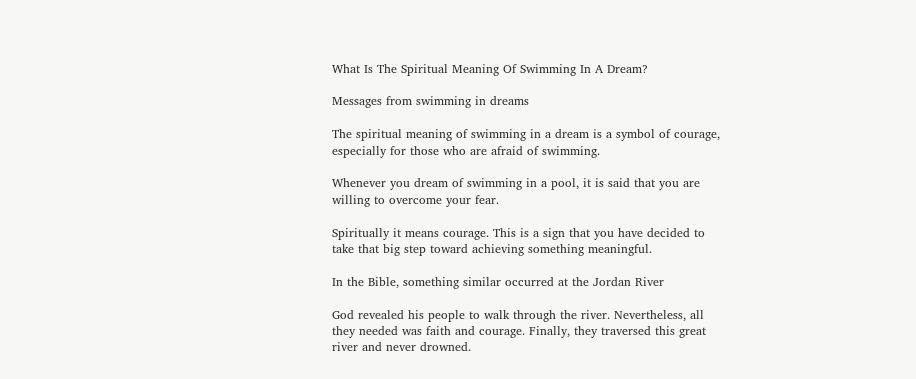What Is The Spiritual Meaning Of Swimming In A Dream?

Messages from swimming in dreams

The spiritual meaning of swimming in a dream is a symbol of courage, especially for those who are afraid of swimming.

Whenever you dream of swimming in a pool, it is said that you are willing to overcome your fear.

Spiritually it means courage. This is a sign that you have decided to take that big step toward achieving something meaningful.

In the Bible, something similar occurred at the Jordan River

God revealed his people to walk through the river. Nevertheless, all they needed was faith and courage. Finally, they traversed this great river and never drowned.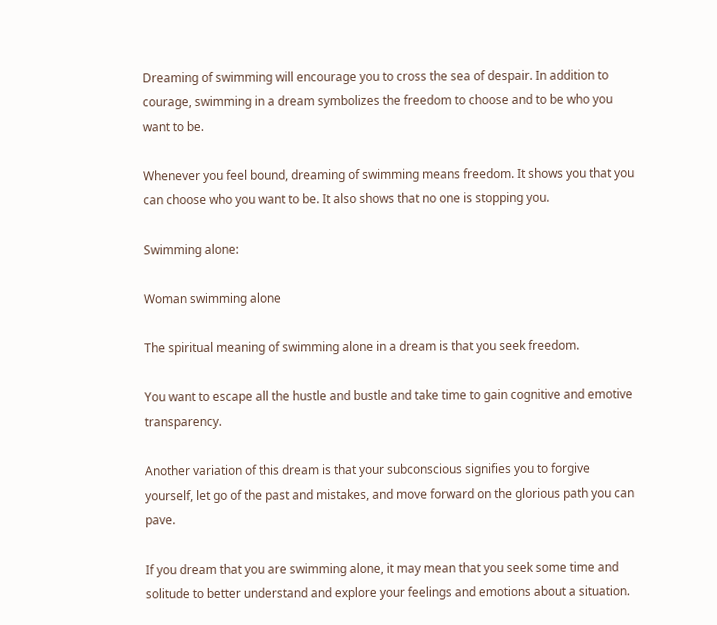Dreaming of swimming will encourage you to cross the sea of despair. In addition to courage, swimming in a dream symbolizes the freedom to choose and to be who you want to be.

Whenever you feel bound, dreaming of swimming means freedom. It shows you that you can choose who you want to be. It also shows that no one is stopping you.

Swimming alone:

Woman swimming alone

The spiritual meaning of swimming alone in a dream is that you seek freedom.

You want to escape all the hustle and bustle and take time to gain cognitive and emotive transparency.

Another variation of this dream is that your subconscious signifies you to forgive yourself, let go of the past and mistakes, and move forward on the glorious path you can pave.

If you dream that you are swimming alone, it may mean that you seek some time and solitude to better understand and explore your feelings and emotions about a situation.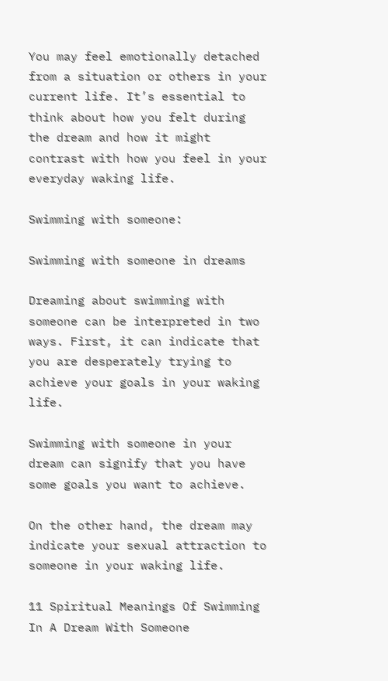You may feel emotionally detached from a situation or others in your current life. It’s essential to think about how you felt during the dream and how it might contrast with how you feel in your everyday waking life.

Swimming with someone:

Swimming with someone in dreams

Dreaming about swimming with someone can be interpreted in two ways. First, it can indicate that you are desperately trying to achieve your goals in your waking life.

Swimming with someone in your dream can signify that you have some goals you want to achieve.

On the other hand, the dream may indicate your sexual attraction to someone in your waking life.

11 Spiritual Meanings Of Swimming In A Dream With Someone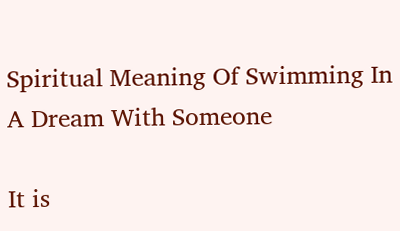Spiritual Meaning Of Swimming In A Dream With Someone

It is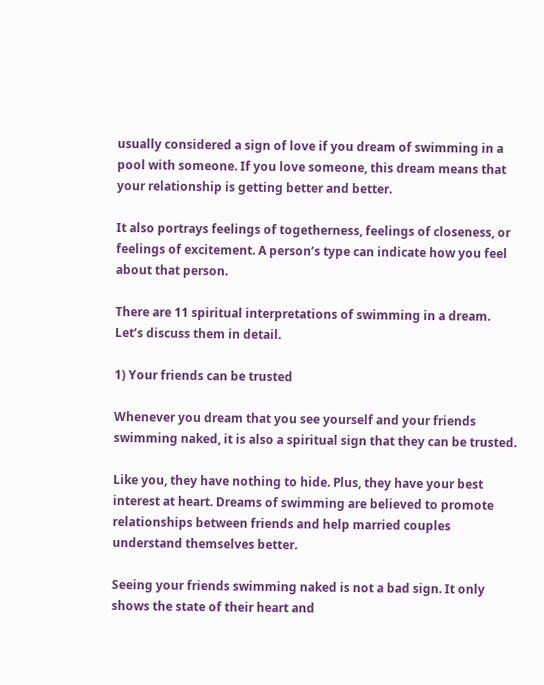usually considered a sign of love if you dream of swimming in a pool with someone. If you love someone, this dream means that your relationship is getting better and better.

It also portrays feelings of togetherness, feelings of closeness, or feelings of excitement. A person’s type can indicate how you feel about that person.

There are 11 spiritual interpretations of swimming in a dream. Let’s discuss them in detail.

1) Your friends can be trusted

Whenever you dream that you see yourself and your friends swimming naked, it is also a spiritual sign that they can be trusted.

Like you, they have nothing to hide. Plus, they have your best interest at heart. Dreams of swimming are believed to promote relationships between friends and help married couples understand themselves better.

Seeing your friends swimming naked is not a bad sign. It only shows the state of their heart and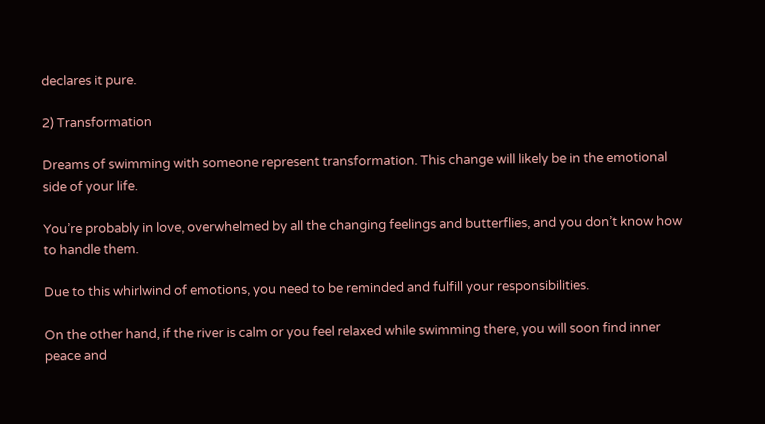declares it pure.

2) Transformation

Dreams of swimming with someone represent transformation. This change will likely be in the emotional side of your life.

You’re probably in love, overwhelmed by all the changing feelings and butterflies, and you don’t know how to handle them.

Due to this whirlwind of emotions, you need to be reminded and fulfill your responsibilities.

On the other hand, if the river is calm or you feel relaxed while swimming there, you will soon find inner peace and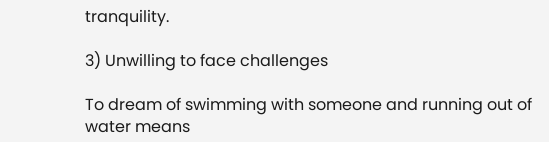tranquility.

3) Unwilling to face challenges

To dream of swimming with someone and running out of water means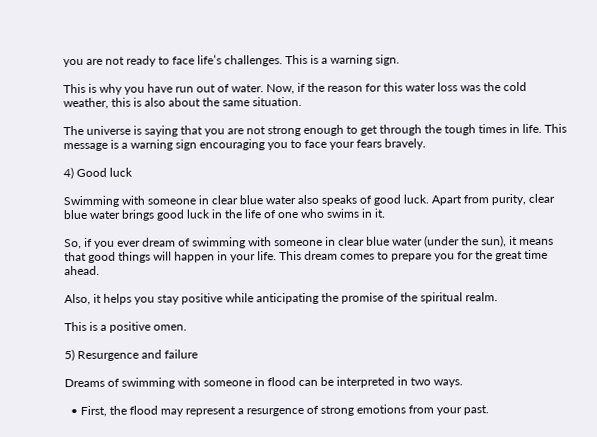you are not ready to face life’s challenges. This is a warning sign.

This is why you have run out of water. Now, if the reason for this water loss was the cold weather, this is also about the same situation.

The universe is saying that you are not strong enough to get through the tough times in life. This message is a warning sign encouraging you to face your fears bravely.

4) Good luck

Swimming with someone in clear blue water also speaks of good luck. Apart from purity, clear blue water brings good luck in the life of one who swims in it.

So, if you ever dream of swimming with someone in clear blue water (under the sun), it means that good things will happen in your life. This dream comes to prepare you for the great time ahead.

Also, it helps you stay positive while anticipating the promise of the spiritual realm.

This is a positive omen.

5) Resurgence and failure

Dreams of swimming with someone in flood can be interpreted in two ways.

  • First, the flood may represent a resurgence of strong emotions from your past.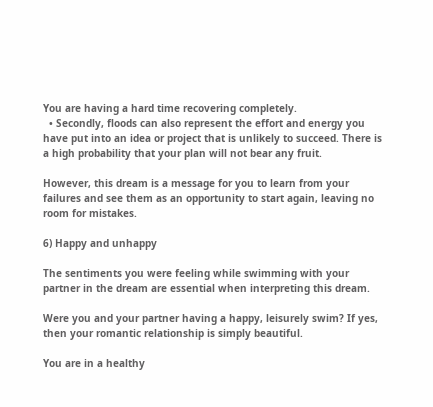You are having a hard time recovering completely.
  • Secondly, floods can also represent the effort and energy you have put into an idea or project that is unlikely to succeed. There is a high probability that your plan will not bear any fruit.

However, this dream is a message for you to learn from your failures and see them as an opportunity to start again, leaving no room for mistakes.

6) Happy and unhappy

The sentiments you were feeling while swimming with your partner in the dream are essential when interpreting this dream.

Were you and your partner having a happy, leisurely swim? If yes, then your romantic relationship is simply beautiful.

You are in a healthy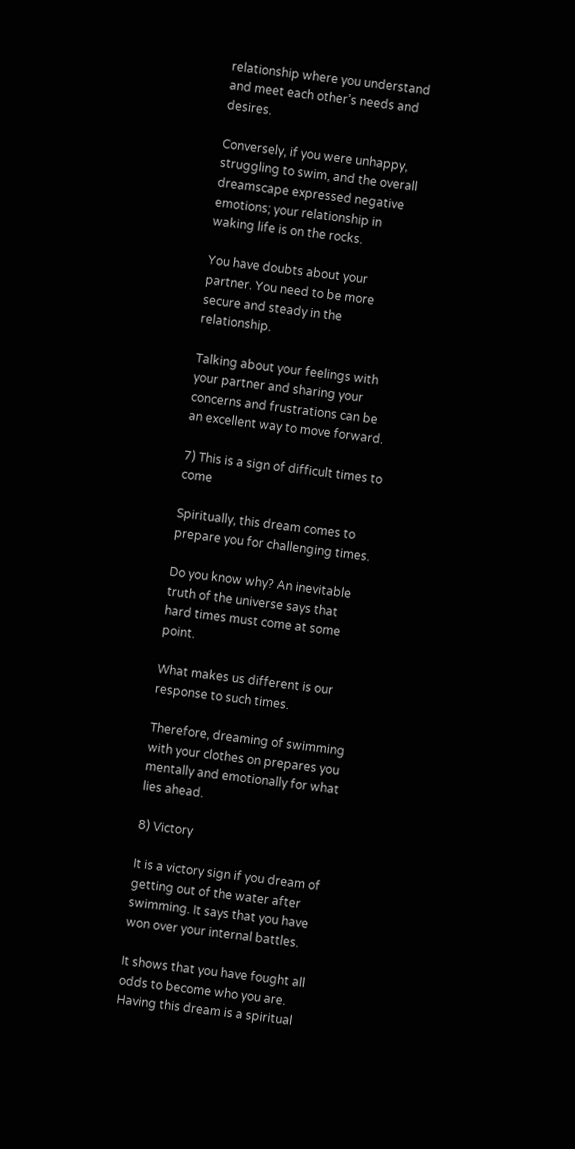relationship where you understand and meet each other’s needs and desires.

Conversely, if you were unhappy, struggling to swim, and the overall dreamscape expressed negative emotions; your relationship in waking life is on the rocks.

You have doubts about your partner. You need to be more secure and steady in the relationship.

Talking about your feelings with your partner and sharing your concerns and frustrations can be an excellent way to move forward.

7) This is a sign of difficult times to come

Spiritually, this dream comes to prepare you for challenging times.

Do you know why? An inevitable truth of the universe says that hard times must come at some point.

What makes us different is our response to such times.

Therefore, dreaming of swimming with your clothes on prepares you mentally and emotionally for what lies ahead.

8) Victory

It is a victory sign if you dream of getting out of the water after swimming. It says that you have won over your internal battles.

It shows that you have fought all odds to become who you are. Having this dream is a spiritual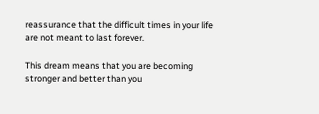reassurance that the difficult times in your life are not meant to last forever.

This dream means that you are becoming stronger and better than you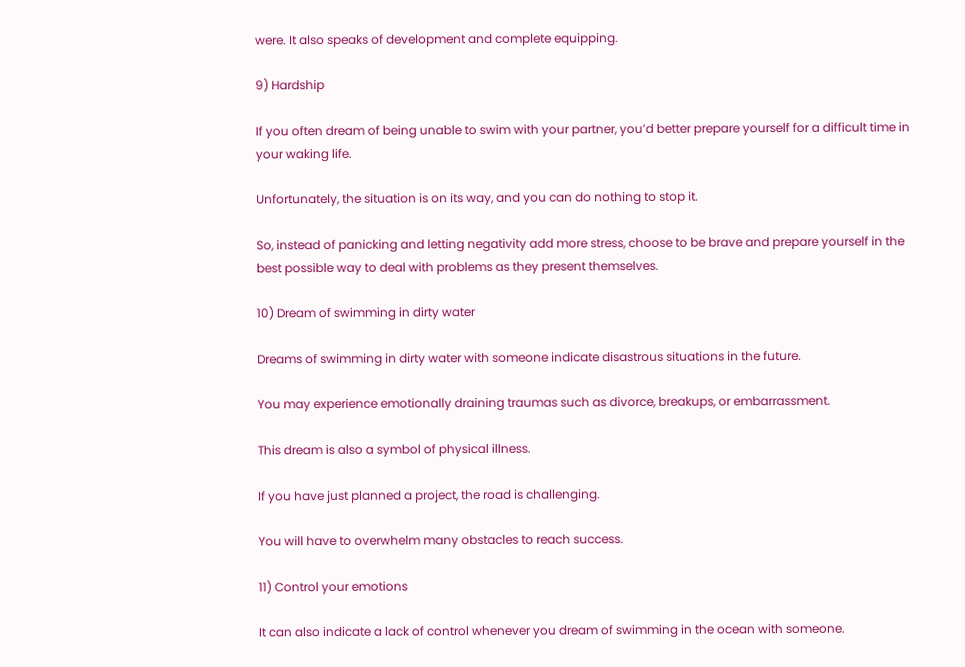were. It also speaks of development and complete equipping.

9) Hardship

If you often dream of being unable to swim with your partner, you’d better prepare yourself for a difficult time in your waking life.

Unfortunately, the situation is on its way, and you can do nothing to stop it.

So, instead of panicking and letting negativity add more stress, choose to be brave and prepare yourself in the best possible way to deal with problems as they present themselves.

10) Dream of swimming in dirty water

Dreams of swimming in dirty water with someone indicate disastrous situations in the future.

You may experience emotionally draining traumas such as divorce, breakups, or embarrassment.

This dream is also a symbol of physical illness.

If you have just planned a project, the road is challenging.

You will have to overwhelm many obstacles to reach success.

11) Control your emotions

It can also indicate a lack of control whenever you dream of swimming in the ocean with someone.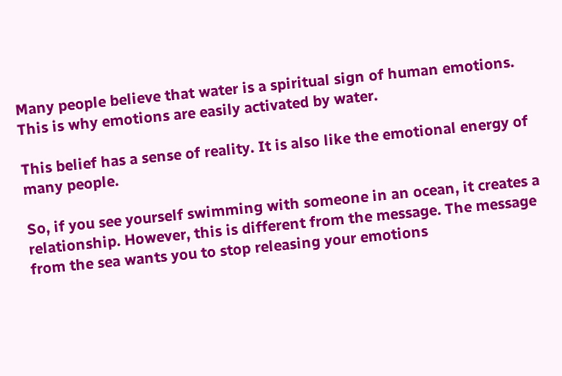Many people believe that water is a spiritual sign of human emotions. This is why emotions are easily activated by water.

This belief has a sense of reality. It is also like the emotional energy of many people.

So, if you see yourself swimming with someone in an ocean, it creates a relationship. However, this is different from the message. The message from the sea wants you to stop releasing your emotions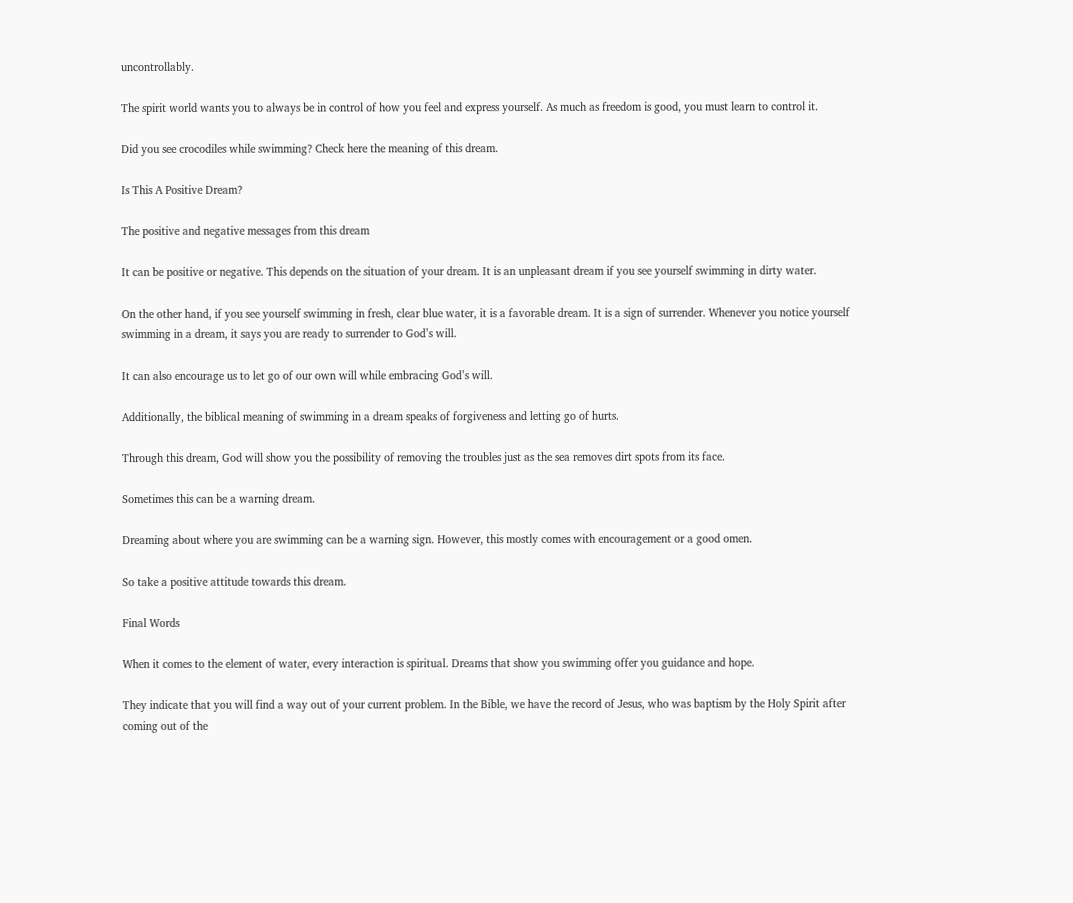uncontrollably.

The spirit world wants you to always be in control of how you feel and express yourself. As much as freedom is good, you must learn to control it.

Did you see crocodiles while swimming? Check here the meaning of this dream.

Is This A Positive Dream?

The positive and negative messages from this dream

It can be positive or negative. This depends on the situation of your dream. It is an unpleasant dream if you see yourself swimming in dirty water.

On the other hand, if you see yourself swimming in fresh, clear blue water, it is a favorable dream. It is a sign of surrender. Whenever you notice yourself swimming in a dream, it says you are ready to surrender to God’s will.

It can also encourage us to let go of our own will while embracing God’s will.

Additionally, the biblical meaning of swimming in a dream speaks of forgiveness and letting go of hurts.

Through this dream, God will show you the possibility of removing the troubles just as the sea removes dirt spots from its face.

Sometimes this can be a warning dream.

Dreaming about where you are swimming can be a warning sign. However, this mostly comes with encouragement or a good omen.

So take a positive attitude towards this dream.

Final Words

When it comes to the element of water, every interaction is spiritual. Dreams that show you swimming offer you guidance and hope.

They indicate that you will find a way out of your current problem. In the Bible, we have the record of Jesus, who was baptism by the Holy Spirit after coming out of the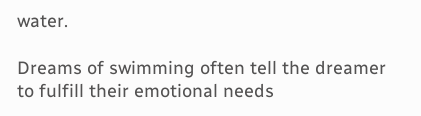water.

Dreams of swimming often tell the dreamer to fulfill their emotional needs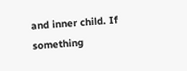and inner child. If something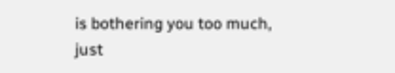is bothering you too much, just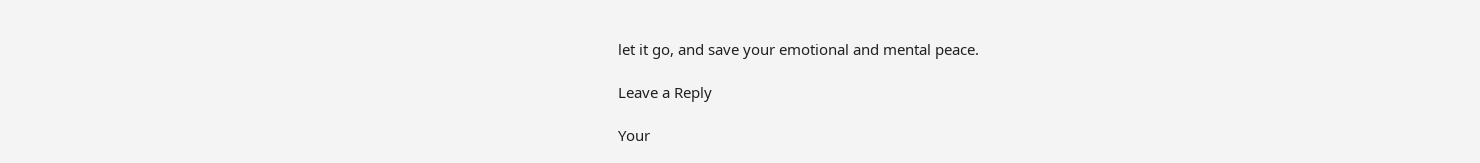let it go, and save your emotional and mental peace.

Leave a Reply

Your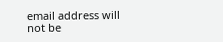email address will not be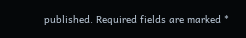published. Required fields are marked *